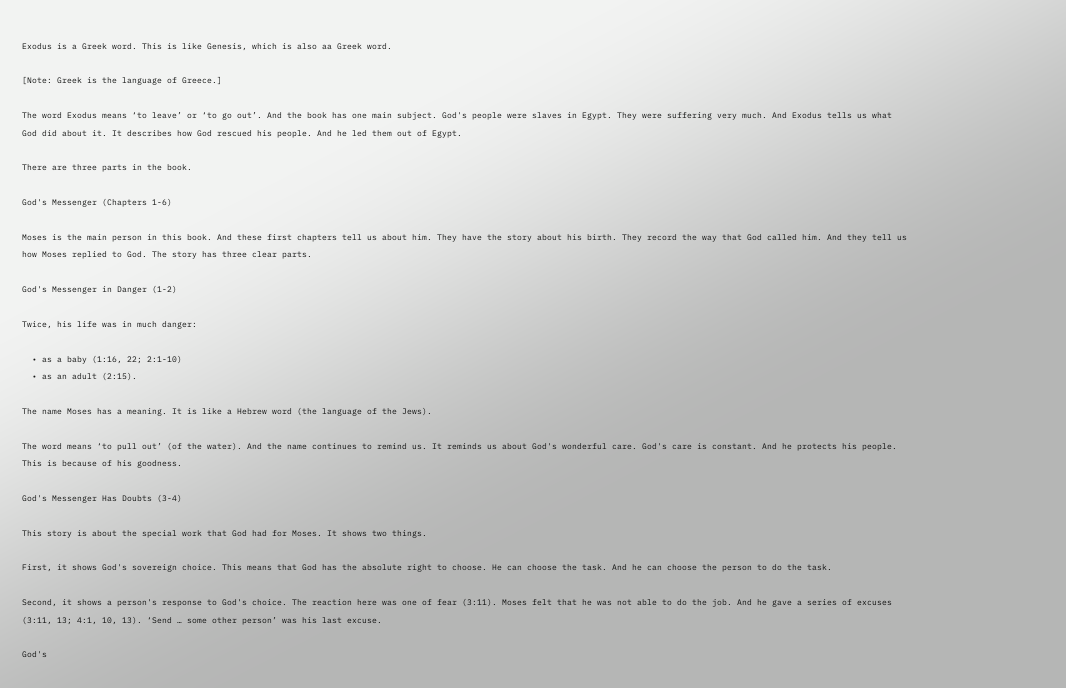Exodus is a Greek word. This is like Genesis, which is also aa Greek word.

[Note: Greek is the language of Greece.]

The word Exodus means ‘to leave’ or ‘to go out’. And the book has one main subject. God's people were slaves in Egypt. They were suffering very much. And Exodus tells us what God did about it. It describes how God rescued his people. And he led them out of Egypt.

There are three parts in the book.

God's Messenger (Chapters 1-6)

Moses is the main person in this book. And these first chapters tell us about him. They have the story about his birth. They record the way that God called him. And they tell us how Moses replied to God. The story has three clear parts.

God's Messenger in Danger (1-2)

Twice, his life was in much danger:

  • as a baby (1:16, 22; 2:1-10)
  • as an adult (2:15).

The name Moses has a meaning. It is like a Hebrew word (the language of the Jews).

The word means ‘to pull out’ (of the water). And the name continues to remind us. It reminds us about God's wonderful care. God's care is constant. And he protects his people. This is because of his goodness.

God's Messenger Has Doubts (3-4)

This story is about the special work that God had for Moses. It shows two things.

First, it shows God's sovereign choice. This means that God has the absolute right to choose. He can choose the task. And he can choose the person to do the task.

Second, it shows a person's response to God's choice. The reaction here was one of fear (3:11). Moses felt that he was not able to do the job. And he gave a series of excuses (3:11, 13; 4:1, 10, 13). ‘Send … some other person’ was his last excuse.

God's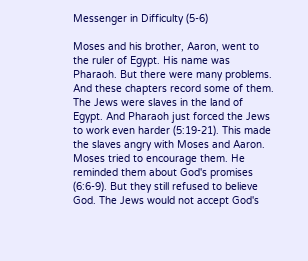Messenger in Difficulty (5-6)

Moses and his brother, Aaron, went to the ruler of Egypt. His name was Pharaoh. But there were many problems. And these chapters record some of them. The Jews were slaves in the land of Egypt. And Pharaoh just forced the Jews to work even harder (5:19-21). This made the slaves angry with Moses and Aaron. Moses tried to encourage them. He reminded them about God's promises (6:6-9). But they still refused to believe God. The Jews would not accept God's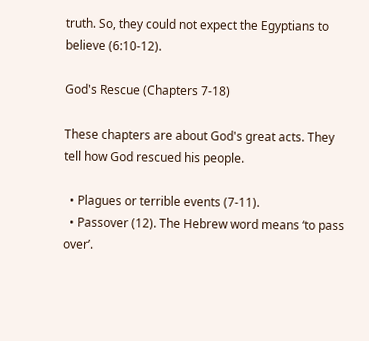truth. So, they could not expect the Egyptians to believe (6:10-12).

God's Rescue (Chapters 7-18)

These chapters are about God's great acts. They tell how God rescued his people.

  • Plagues or terrible events (7-11).
  • Passover (12). The Hebrew word means ‘to pass over’.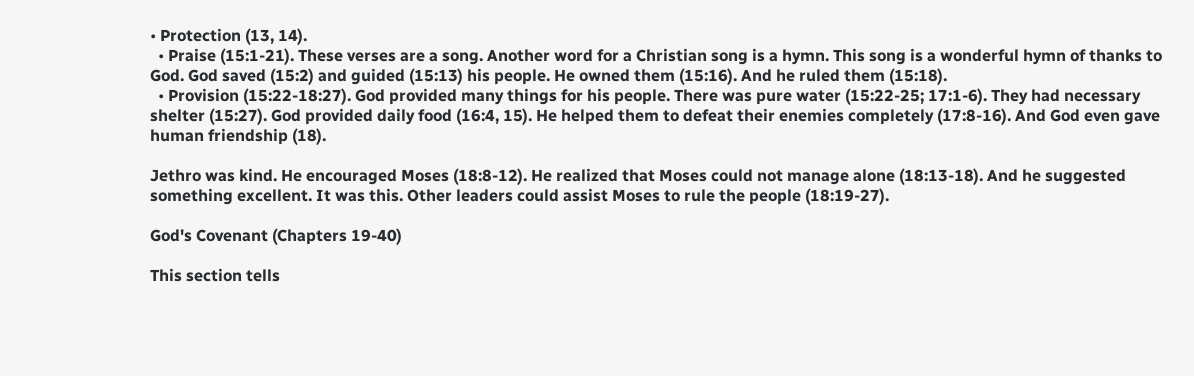• Protection (13, 14).
  • Praise (15:1-21). These verses are a song. Another word for a Christian song is a hymn. This song is a wonderful hymn of thanks to God. God saved (15:2) and guided (15:13) his people. He owned them (15:16). And he ruled them (15:18).
  • Provision (15:22-18:27). God provided many things for his people. There was pure water (15:22-25; 17:1-6). They had necessary shelter (15:27). God provided daily food (16:4, 15). He helped them to defeat their enemies completely (17:8-16). And God even gave human friendship (18).

Jethro was kind. He encouraged Moses (18:8-12). He realized that Moses could not manage alone (18:13-18). And he suggested something excellent. It was this. Other leaders could assist Moses to rule the people (18:19-27).

God's Covenant (Chapters 19-40)

This section tells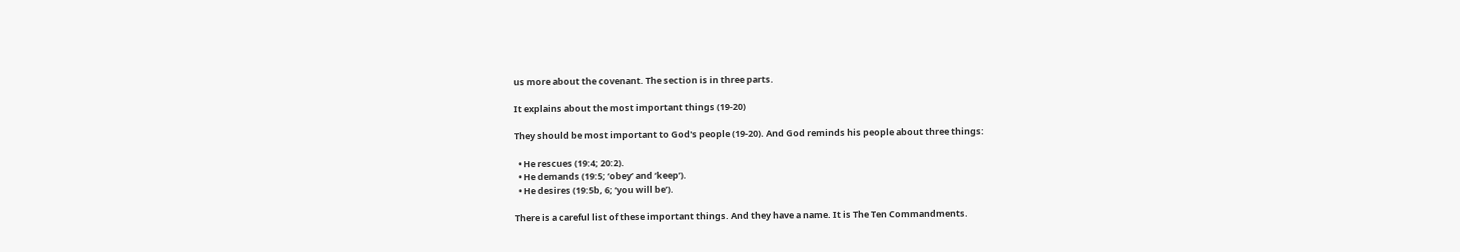us more about the covenant. The section is in three parts.

It explains about the most important things (19-20)

They should be most important to God's people (19-20). And God reminds his people about three things:

  • He rescues (19:4; 20:2).
  • He demands (19:5; ‘obey’ and ‘keep’).
  • He desires (19:5b, 6; ‘you will be’).

There is a careful list of these important things. And they have a name. It is The Ten Commandments.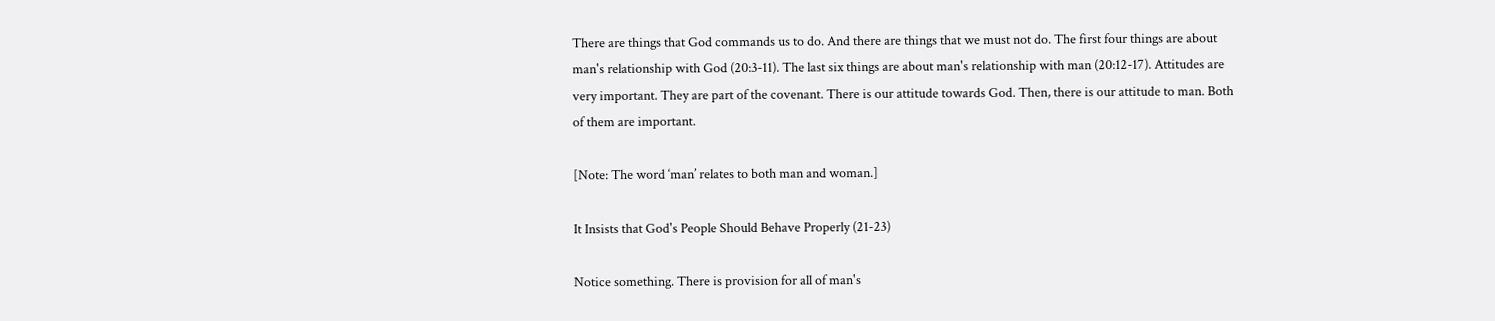There are things that God commands us to do. And there are things that we must not do. The first four things are about man's relationship with God (20:3-11). The last six things are about man's relationship with man (20:12-17). Attitudes are very important. They are part of the covenant. There is our attitude towards God. Then, there is our attitude to man. Both of them are important.

[Note: The word ‘man’ relates to both man and woman.]

It Insists that God's People Should Behave Properly (21-23)

Notice something. There is provision for all of man's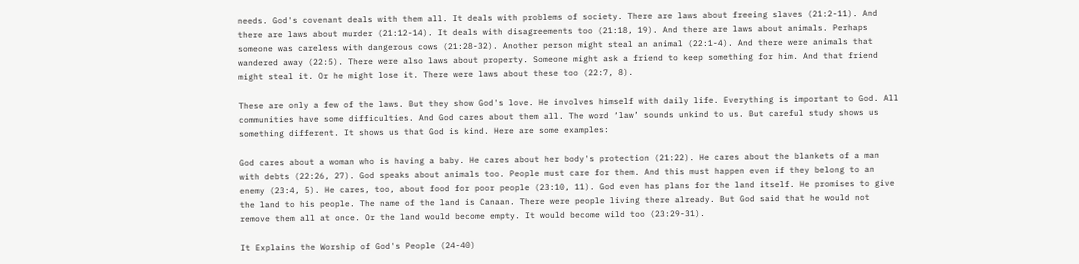needs. God's covenant deals with them all. It deals with problems of society. There are laws about freeing slaves (21:2-11). And there are laws about murder (21:12-14). It deals with disagreements too (21:18, 19). And there are laws about animals. Perhaps someone was careless with dangerous cows (21:28-32). Another person might steal an animal (22:1-4). And there were animals that wandered away (22:5). There were also laws about property. Someone might ask a friend to keep something for him. And that friend might steal it. Or he might lose it. There were laws about these too (22:7, 8).

These are only a few of the laws. But they show God's love. He involves himself with daily life. Everything is important to God. All communities have some difficulties. And God cares about them all. The word ‘law’ sounds unkind to us. But careful study shows us something different. It shows us that God is kind. Here are some examples:

God cares about a woman who is having a baby. He cares about her body's protection (21:22). He cares about the blankets of a man with debts (22:26, 27). God speaks about animals too. People must care for them. And this must happen even if they belong to an enemy (23:4, 5). He cares, too, about food for poor people (23:10, 11). God even has plans for the land itself. He promises to give the land to his people. The name of the land is Canaan. There were people living there already. But God said that he would not remove them all at once. Or the land would become empty. It would become wild too (23:29-31).

It Explains the Worship of God's People (24-40)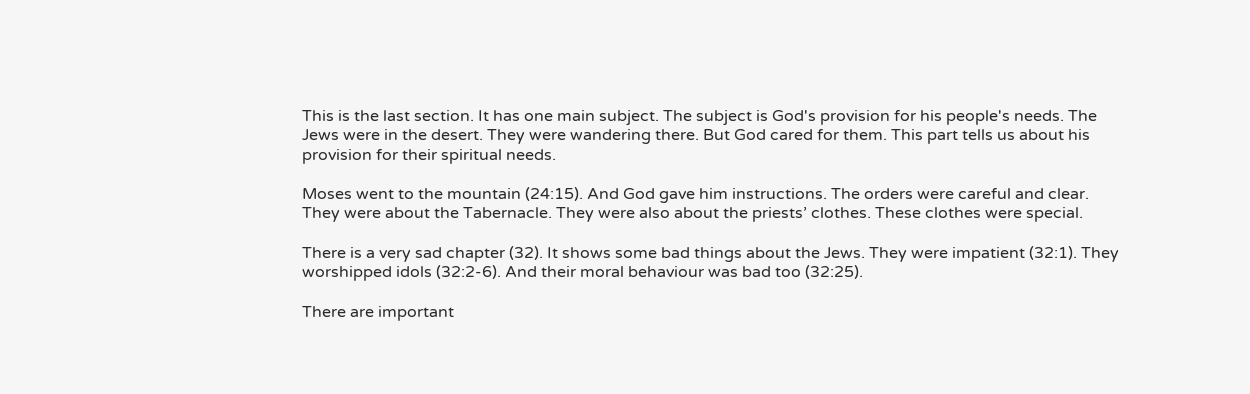This is the last section. It has one main subject. The subject is God's provision for his people's needs. The Jews were in the desert. They were wandering there. But God cared for them. This part tells us about his provision for their spiritual needs.

Moses went to the mountain (24:15). And God gave him instructions. The orders were careful and clear. They were about the Tabernacle. They were also about the priests’ clothes. These clothes were special.

There is a very sad chapter (32). It shows some bad things about the Jews. They were impatient (32:1). They worshipped idols (32:2-6). And their moral behaviour was bad too (32:25).

There are important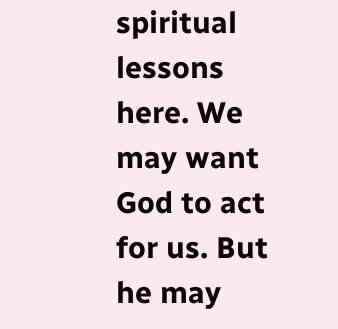spiritual lessons here. We may want God to act for us. But he may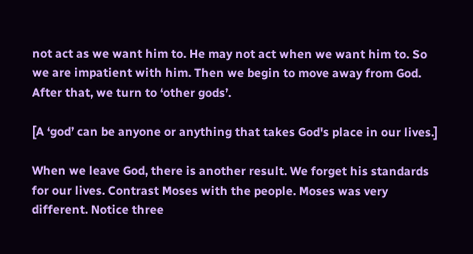not act as we want him to. He may not act when we want him to. So we are impatient with him. Then we begin to move away from God. After that, we turn to ‘other gods’.

[A ‘god’ can be anyone or anything that takes God's place in our lives.]

When we leave God, there is another result. We forget his standards for our lives. Contrast Moses with the people. Moses was very different. Notice three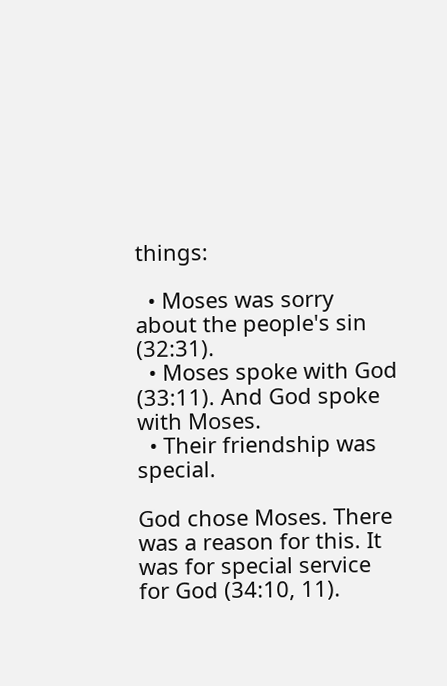things:

  • Moses was sorry about the people's sin (32:31).
  • Moses spoke with God (33:11). And God spoke with Moses.
  • Their friendship was special.

God chose Moses. There was a reason for this. It was for special service for God (34:10, 11).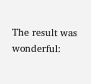The result was wonderful: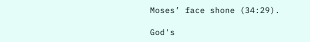Moses’ face shone (34:29).

God's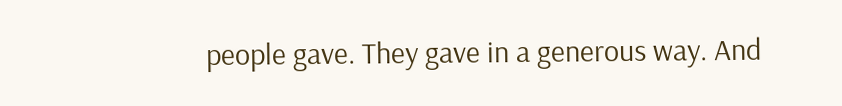people gave. They gave in a generous way. And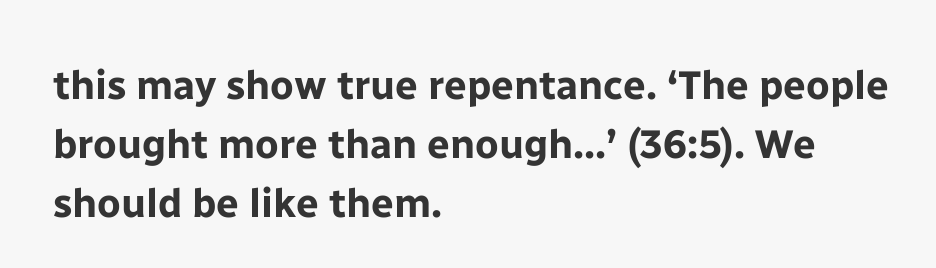this may show true repentance. ‘The people brought more than enough...’ (36:5). We should be like them.